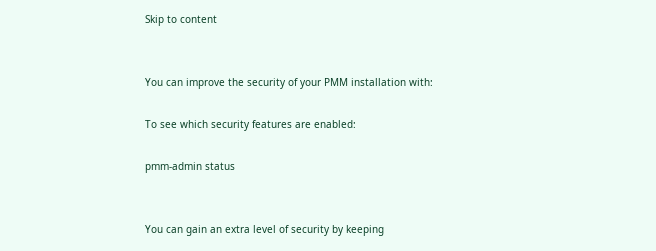Skip to content


You can improve the security of your PMM installation with:

To see which security features are enabled:

pmm-admin status


You can gain an extra level of security by keeping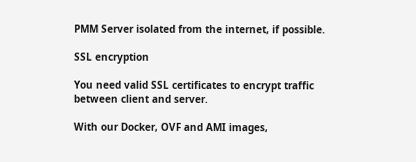PMM Server isolated from the internet, if possible.

SSL encryption

You need valid SSL certificates to encrypt traffic between client and server.

With our Docker, OVF and AMI images,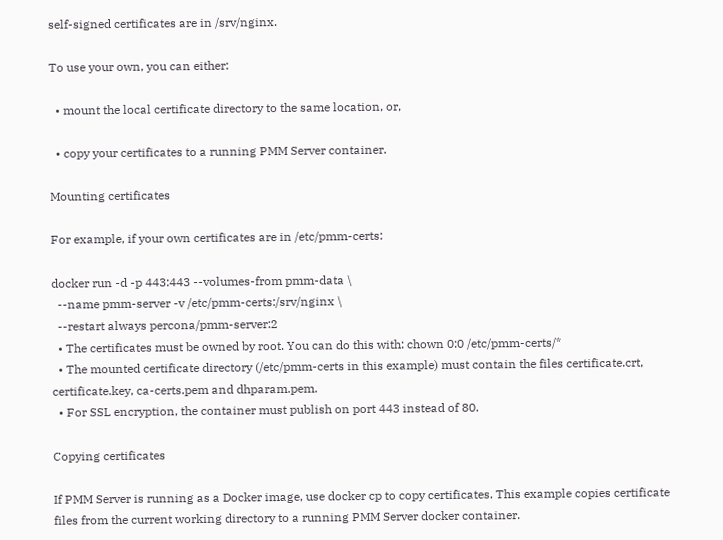self-signed certificates are in /srv/nginx.

To use your own, you can either:

  • mount the local certificate directory to the same location, or,

  • copy your certificates to a running PMM Server container.

Mounting certificates

For example, if your own certificates are in /etc/pmm-certs:

docker run -d -p 443:443 --volumes-from pmm-data \
  --name pmm-server -v /etc/pmm-certs:/srv/nginx \
  --restart always percona/pmm-server:2
  • The certificates must be owned by root. You can do this with: chown 0:0 /etc/pmm-certs/*
  • The mounted certificate directory (/etc/pmm-certs in this example) must contain the files certificate.crt, certificate.key, ca-certs.pem and dhparam.pem.
  • For SSL encryption, the container must publish on port 443 instead of 80.

Copying certificates

If PMM Server is running as a Docker image, use docker cp to copy certificates. This example copies certificate files from the current working directory to a running PMM Server docker container.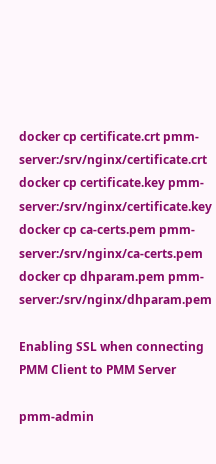docker cp certificate.crt pmm-server:/srv/nginx/certificate.crt
docker cp certificate.key pmm-server:/srv/nginx/certificate.key
docker cp ca-certs.pem pmm-server:/srv/nginx/ca-certs.pem
docker cp dhparam.pem pmm-server:/srv/nginx/dhparam.pem

Enabling SSL when connecting PMM Client to PMM Server

pmm-admin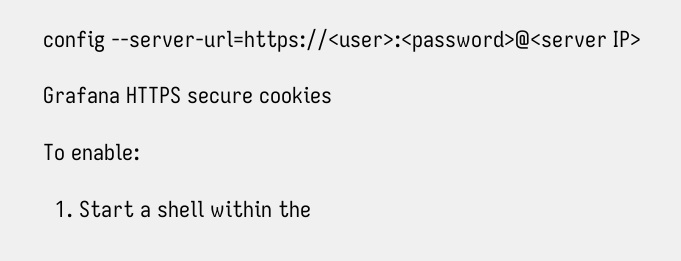config --server-url=https://<user>:<password>@<server IP>

Grafana HTTPS secure cookies

To enable:

  1. Start a shell within the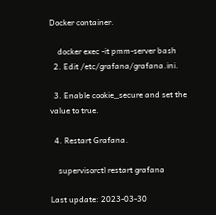Docker container.

    docker exec -it pmm-server bash
  2. Edit /etc/grafana/grafana.ini.

  3. Enable cookie_secure and set the value to true.

  4. Restart Grafana.

    supervisorctl restart grafana

Last update: 2023-03-30